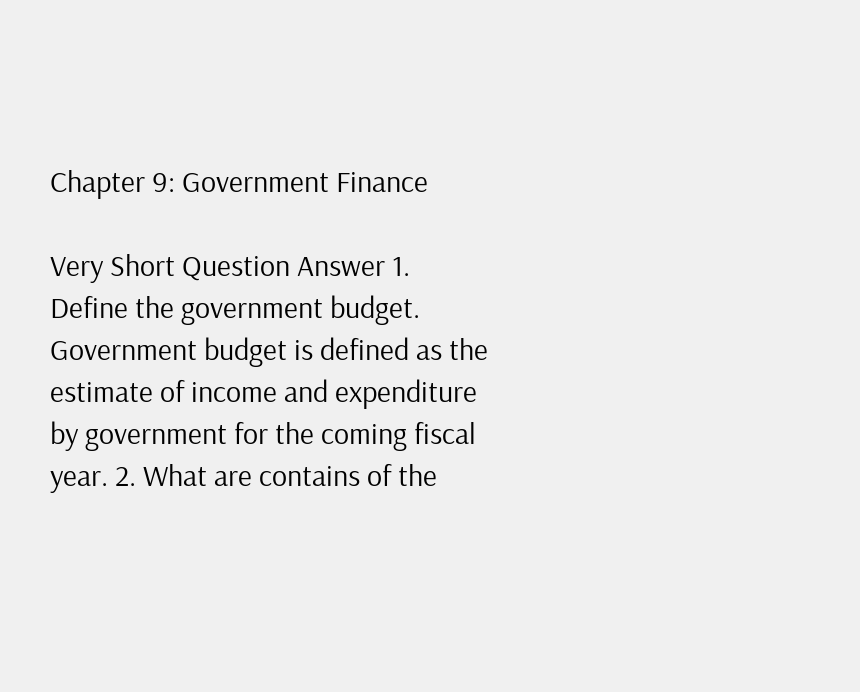Chapter 9: Government Finance

Very Short Question Answer 1. Define the government budget. Government budget is defined as the estimate of income and expenditure by government for the coming fiscal year. 2. What are contains of the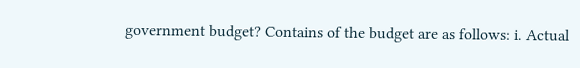government budget? Contains of the budget are as follows: i. Actual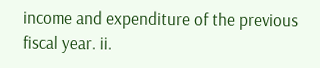income and expenditure of the previous fiscal year. ii.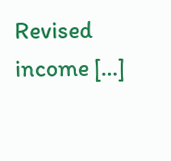Revised income […]